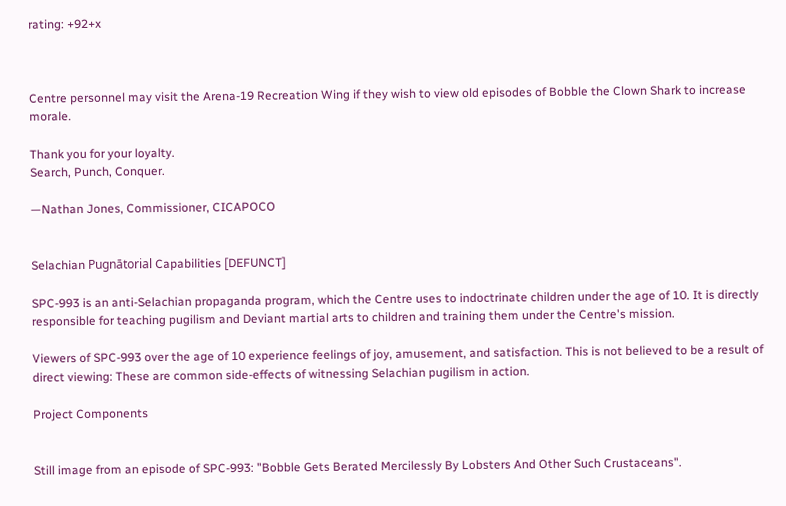rating: +92+x



Centre personnel may visit the Arena-19 Recreation Wing if they wish to view old episodes of Bobble the Clown Shark to increase morale.

Thank you for your loyalty.
Search, Punch, Conquer.

—Nathan Jones, Commissioner, CICAPOCO


Selachian Pugnātorial Capabilities [DEFUNCT]

SPC-993 is an anti-Selachian propaganda program, which the Centre uses to indoctrinate children under the age of 10. It is directly responsible for teaching pugilism and Deviant martial arts to children and training them under the Centre's mission.

Viewers of SPC-993 over the age of 10 experience feelings of joy, amusement, and satisfaction. This is not believed to be a result of direct viewing: These are common side-effects of witnessing Selachian pugilism in action.

Project Components


Still image from an episode of SPC-993: "Bobble Gets Berated Mercilessly By Lobsters And Other Such Crustaceans".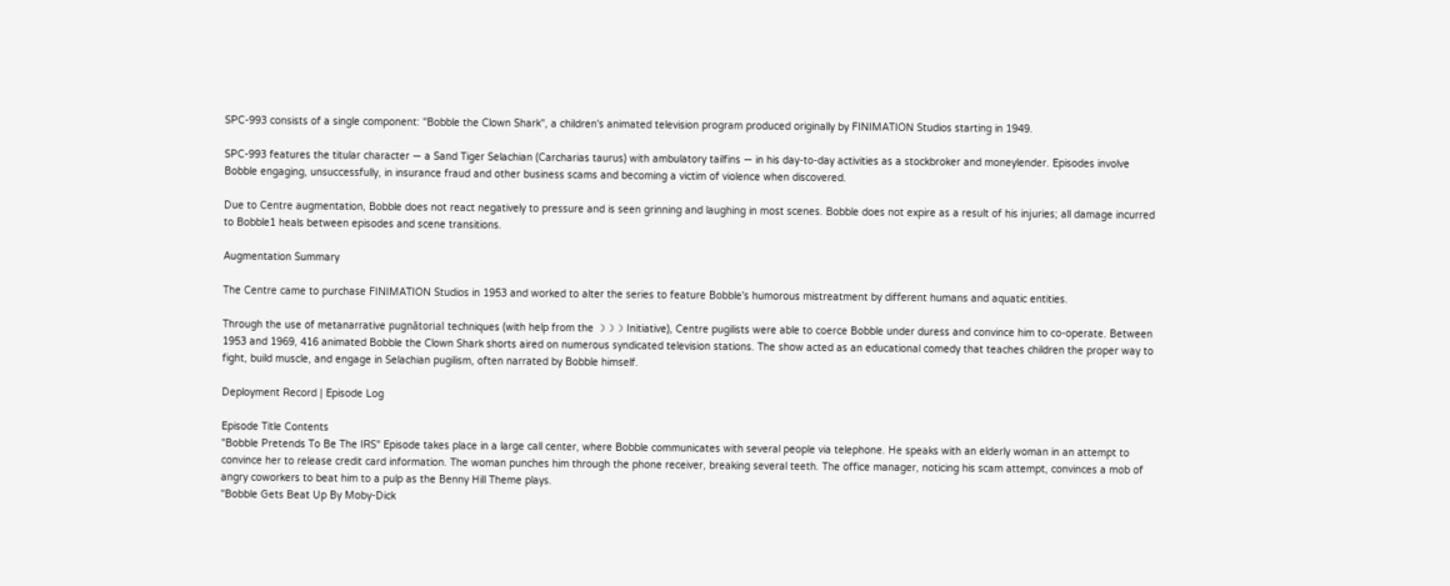SPC-993 consists of a single component: "Bobble the Clown Shark", a children's animated television program produced originally by FINIMATION Studios starting in 1949.

SPC-993 features the titular character — a Sand Tiger Selachian (Carcharias taurus) with ambulatory tailfins — in his day-to-day activities as a stockbroker and moneylender. Episodes involve Bobble engaging, unsuccessfully, in insurance fraud and other business scams and becoming a victim of violence when discovered.

Due to Centre augmentation, Bobble does not react negatively to pressure and is seen grinning and laughing in most scenes. Bobble does not expire as a result of his injuries; all damage incurred to Bobble1 heals between episodes and scene transitions.

Augmentation Summary

The Centre came to purchase FINIMATION Studios in 1953 and worked to alter the series to feature Bobble's humorous mistreatment by different humans and aquatic entities.

Through the use of metanarrative pugnātorial techniques (with help from the ☽☽☽ Initiative), Centre pugilists were able to coerce Bobble under duress and convince him to co-operate. Between 1953 and 1969, 416 animated Bobble the Clown Shark shorts aired on numerous syndicated television stations. The show acted as an educational comedy that teaches children the proper way to fight, build muscle, and engage in Selachian pugilism, often narrated by Bobble himself.

Deployment Record | Episode Log

Episode Title Contents
"Bobble Pretends To Be The IRS" Episode takes place in a large call center, where Bobble communicates with several people via telephone. He speaks with an elderly woman in an attempt to convince her to release credit card information. The woman punches him through the phone receiver, breaking several teeth. The office manager, noticing his scam attempt, convinces a mob of angry coworkers to beat him to a pulp as the Benny Hill Theme plays.
"Bobble Gets Beat Up By Moby-Dick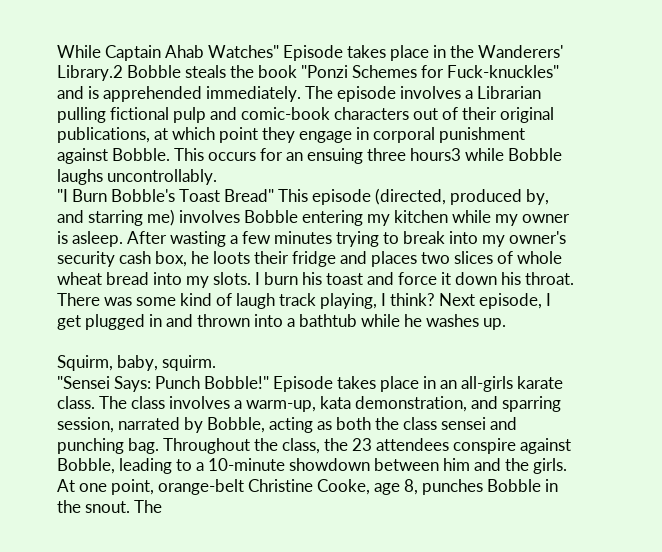While Captain Ahab Watches" Episode takes place in the Wanderers' Library.2 Bobble steals the book "Ponzi Schemes for Fuck-knuckles" and is apprehended immediately. The episode involves a Librarian pulling fictional pulp and comic-book characters out of their original publications, at which point they engage in corporal punishment against Bobble. This occurs for an ensuing three hours3 while Bobble laughs uncontrollably.
"I Burn Bobble's Toast Bread" This episode (directed, produced by, and starring me) involves Bobble entering my kitchen while my owner is asleep. After wasting a few minutes trying to break into my owner's security cash box, he loots their fridge and places two slices of whole wheat bread into my slots. I burn his toast and force it down his throat. There was some kind of laugh track playing, I think? Next episode, I get plugged in and thrown into a bathtub while he washes up.

Squirm, baby, squirm.
"Sensei Says: Punch Bobble!" Episode takes place in an all-girls karate class. The class involves a warm-up, kata demonstration, and sparring session, narrated by Bobble, acting as both the class sensei and punching bag. Throughout the class, the 23 attendees conspire against Bobble, leading to a 10-minute showdown between him and the girls. At one point, orange-belt Christine Cooke, age 8, punches Bobble in the snout. The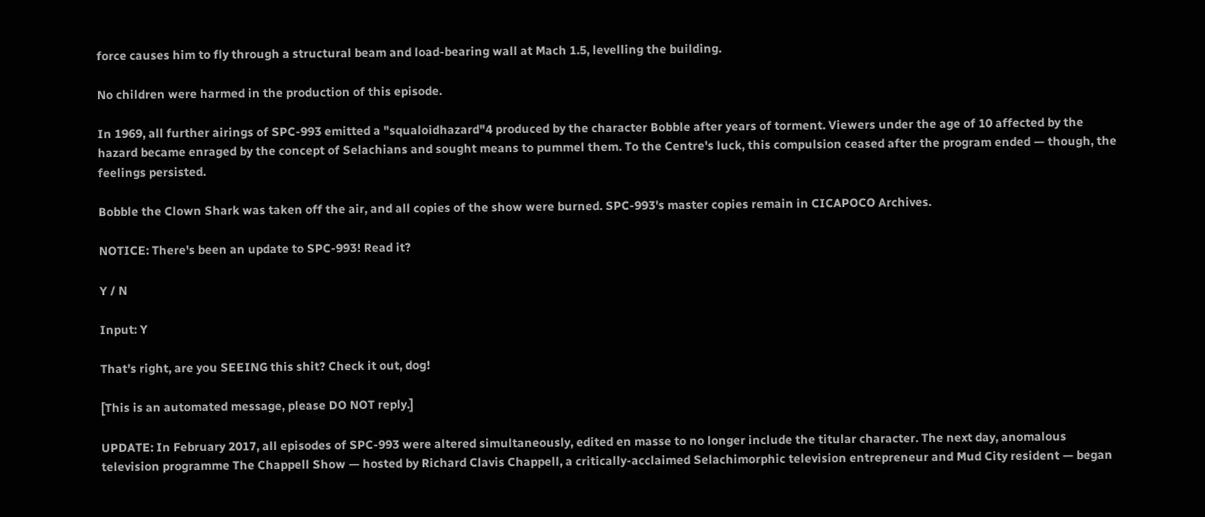force causes him to fly through a structural beam and load-bearing wall at Mach 1.5, levelling the building.

No children were harmed in the production of this episode.

In 1969, all further airings of SPC-993 emitted a "squaloidhazard"4 produced by the character Bobble after years of torment. Viewers under the age of 10 affected by the hazard became enraged by the concept of Selachians and sought means to pummel them. To the Centre's luck, this compulsion ceased after the program ended — though, the feelings persisted.

Bobble the Clown Shark was taken off the air, and all copies of the show were burned. SPC-993's master copies remain in CICAPOCO Archives.

NOTICE: There's been an update to SPC-993! Read it?

Y / N

Input: Y

That's right, are you SEEING this shit? Check it out, dog!

[This is an automated message, please DO NOT reply.]

UPDATE: In February 2017, all episodes of SPC-993 were altered simultaneously, edited en masse to no longer include the titular character. The next day, anomalous television programme The Chappell Show — hosted by Richard Clavis Chappell, a critically-acclaimed Selachimorphic television entrepreneur and Mud City resident — began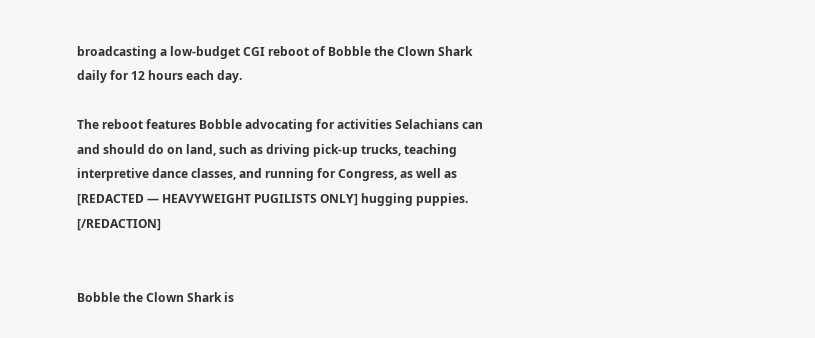broadcasting a low-budget CGI reboot of Bobble the Clown Shark daily for 12 hours each day.

The reboot features Bobble advocating for activities Selachians can and should do on land, such as driving pick-up trucks, teaching interpretive dance classes, and running for Congress, as well as [REDACTED — HEAVYWEIGHT PUGILISTS ONLY] hugging puppies. [/REDACTION]


Bobble the Clown Shark is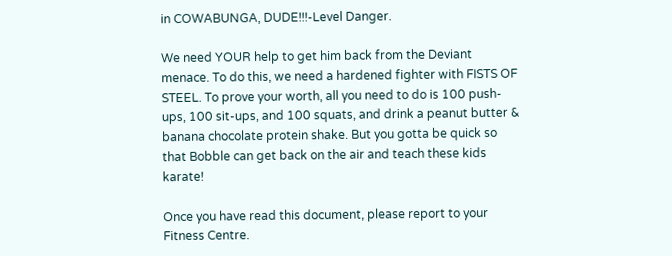in COWABUNGA, DUDE!!!-Level Danger.

We need YOUR help to get him back from the Deviant menace. To do this, we need a hardened fighter with FISTS OF STEEL. To prove your worth, all you need to do is 100 push-ups, 100 sit-ups, and 100 squats, and drink a peanut butter & banana chocolate protein shake. But you gotta be quick so that Bobble can get back on the air and teach these kids karate!

Once you have read this document, please report to your Fitness Centre.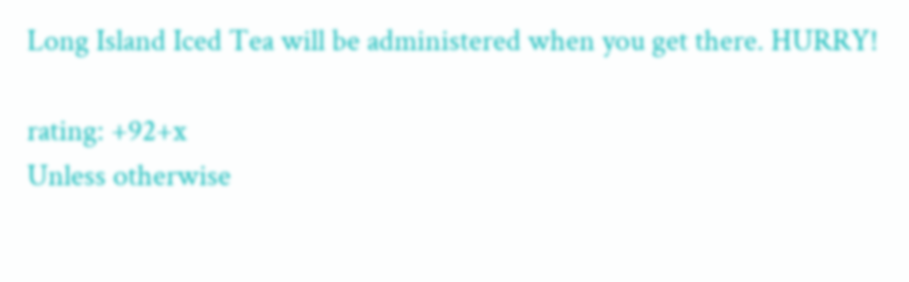Long Island Iced Tea will be administered when you get there. HURRY!

rating: +92+x
Unless otherwise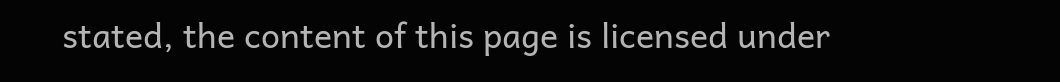stated, the content of this page is licensed under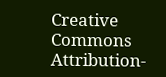Creative Commons Attribution-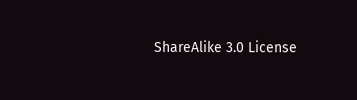ShareAlike 3.0 License